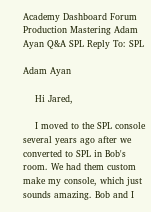Academy Dashboard Forum Production Mastering Adam Ayan Q&A SPL Reply To: SPL

Adam Ayan

    Hi Jared,

    I moved to the SPL console several years ago after we converted to SPL in Bob's room. We had them custom make my console, which just sounds amazing. Bob and I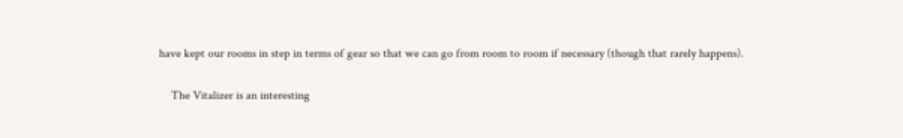have kept our rooms in step in terms of gear so that we can go from room to room if necessary (though that rarely happens).

    The Vitalizer is an interesting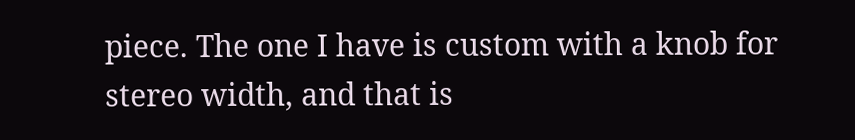piece. The one I have is custom with a knob for stereo width, and that is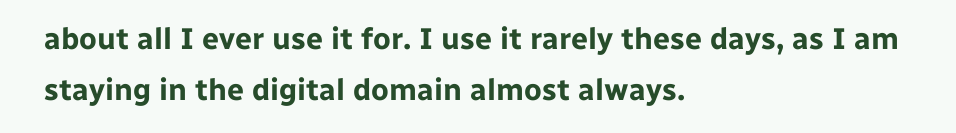about all I ever use it for. I use it rarely these days, as I am staying in the digital domain almost always.